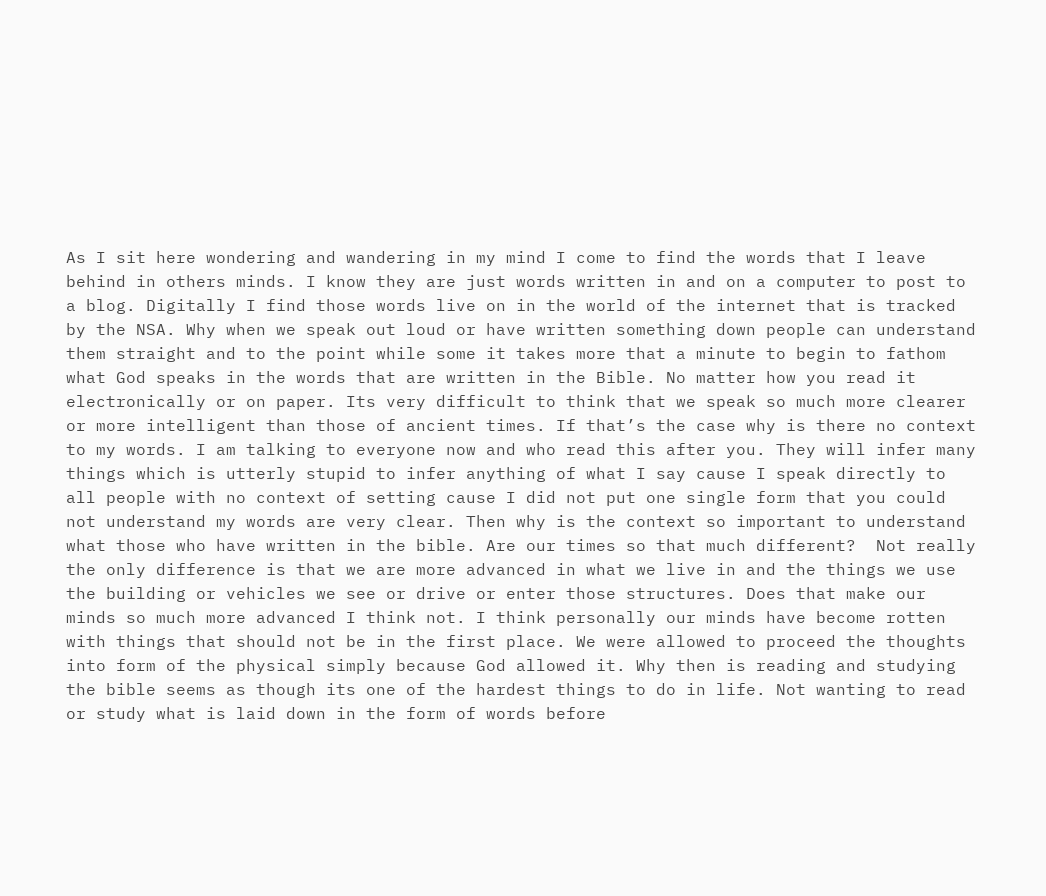As I sit here wondering and wandering in my mind I come to find the words that I leave behind in others minds. I know they are just words written in and on a computer to post to a blog. Digitally I find those words live on in the world of the internet that is tracked by the NSA. Why when we speak out loud or have written something down people can understand them straight and to the point while some it takes more that a minute to begin to fathom what God speaks in the words that are written in the Bible. No matter how you read it electronically or on paper. Its very difficult to think that we speak so much more clearer or more intelligent than those of ancient times. If that’s the case why is there no context to my words. I am talking to everyone now and who read this after you. They will infer many things which is utterly stupid to infer anything of what I say cause I speak directly to all people with no context of setting cause I did not put one single form that you could not understand my words are very clear. Then why is the context so important to understand what those who have written in the bible. Are our times so that much different?  Not really the only difference is that we are more advanced in what we live in and the things we use the building or vehicles we see or drive or enter those structures. Does that make our minds so much more advanced I think not. I think personally our minds have become rotten with things that should not be in the first place. We were allowed to proceed the thoughts into form of the physical simply because God allowed it. Why then is reading and studying the bible seems as though its one of the hardest things to do in life. Not wanting to read or study what is laid down in the form of words before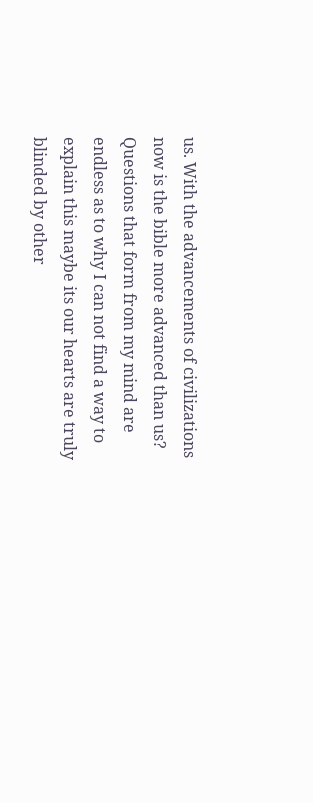us. With the advancements of civilizations now is the bible more advanced than us?  Questions that form from my mind are endless as to why I can not find a way to explain this maybe its our hearts are truly blinded by other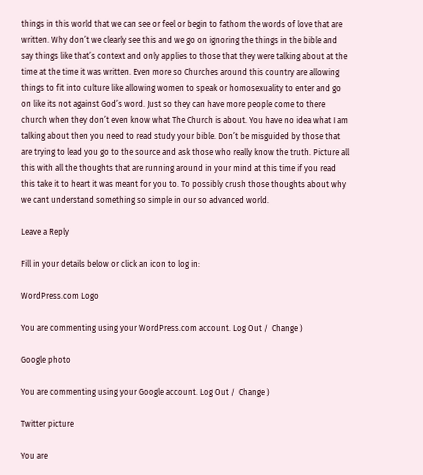things in this world that we can see or feel or begin to fathom the words of love that are written. Why don’t we clearly see this and we go on ignoring the things in the bible and say things like that’s context and only applies to those that they were talking about at the time at the time it was written. Even more so Churches around this country are allowing things to fit into culture like allowing women to speak or homosexuality to enter and go on like its not against God’s word. Just so they can have more people come to there church when they don’t even know what The Church is about. You have no idea what I am talking about then you need to read study your bible. Don’t be misguided by those that are trying to lead you go to the source and ask those who really know the truth. Picture all this with all the thoughts that are running around in your mind at this time if you read this take it to heart it was meant for you to. To possibly crush those thoughts about why we cant understand something so simple in our so advanced world.

Leave a Reply

Fill in your details below or click an icon to log in:

WordPress.com Logo

You are commenting using your WordPress.com account. Log Out /  Change )

Google photo

You are commenting using your Google account. Log Out /  Change )

Twitter picture

You are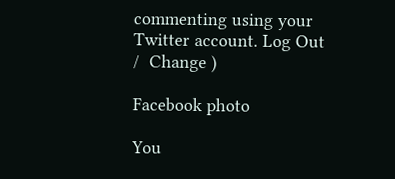commenting using your Twitter account. Log Out /  Change )

Facebook photo

You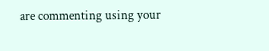are commenting using your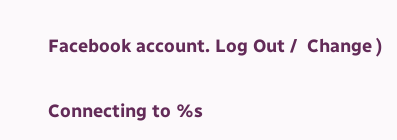Facebook account. Log Out /  Change )

Connecting to %s